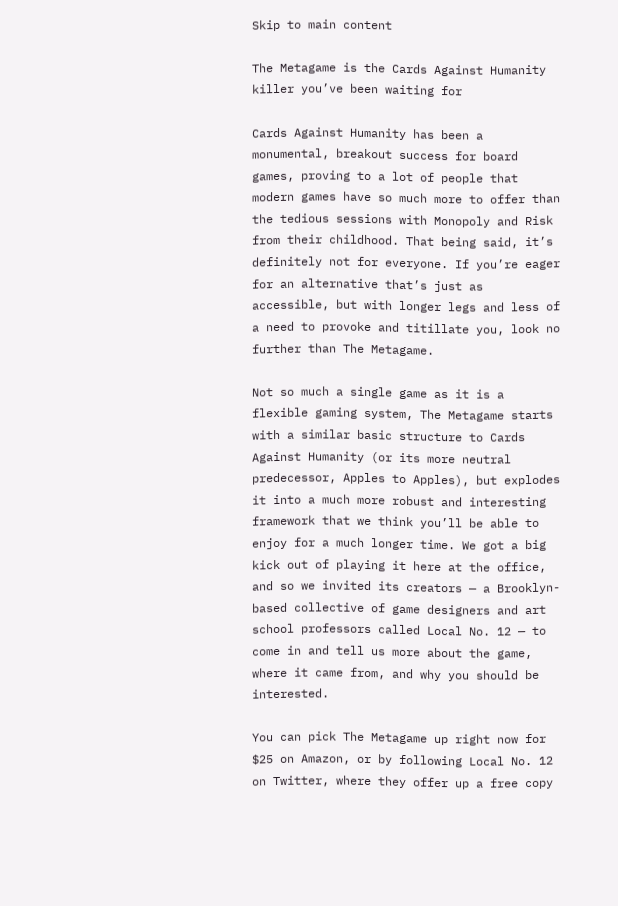Skip to main content

The Metagame is the Cards Against Humanity killer you’ve been waiting for

Cards Against Humanity has been a monumental, breakout success for board games, proving to a lot of people that modern games have so much more to offer than the tedious sessions with Monopoly and Risk from their childhood. That being said, it’s definitely not for everyone. If you’re eager for an alternative that’s just as accessible, but with longer legs and less of a need to provoke and titillate you, look no further than The Metagame.

Not so much a single game as it is a flexible gaming system, The Metagame starts with a similar basic structure to Cards Against Humanity (or its more neutral predecessor, Apples to Apples), but explodes it into a much more robust and interesting framework that we think you’ll be able to enjoy for a much longer time. We got a big kick out of playing it here at the office, and so we invited its creators — a Brooklyn-based collective of game designers and art school professors called Local No. 12 — to come in and tell us more about the game, where it came from, and why you should be interested.

You can pick The Metagame up right now for $25 on Amazon, or by following Local No. 12 on Twitter, where they offer up a free copy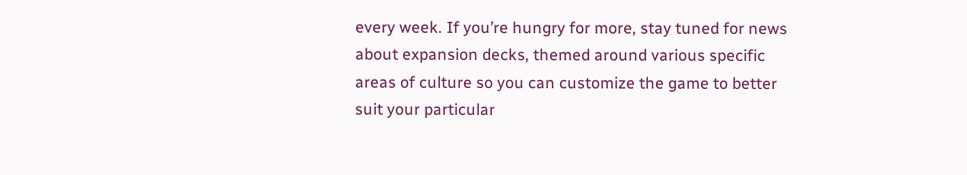every week. If you’re hungry for more, stay tuned for news about expansion decks, themed around various specific areas of culture so you can customize the game to better suit your particular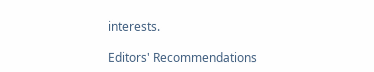interests.

Editors' Recommendations